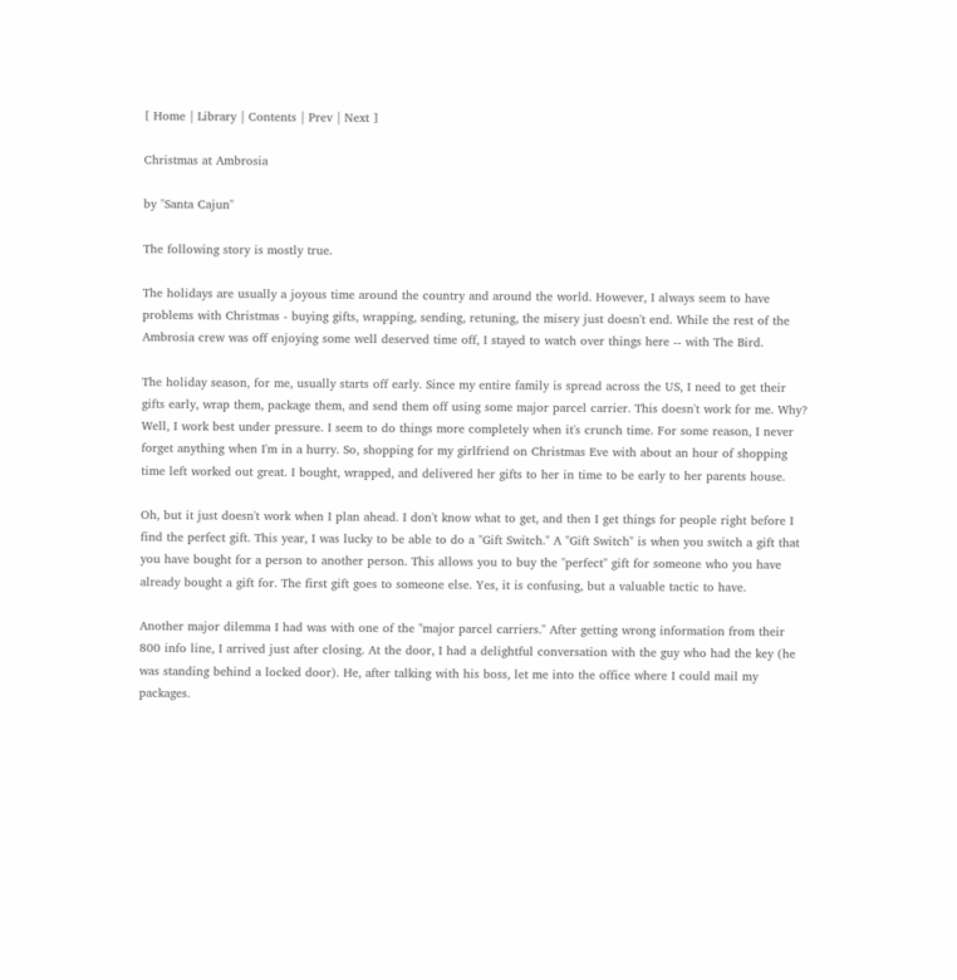[ Home | Library | Contents | Prev | Next ]

Christmas at Ambrosia

by "Santa Cajun"

The following story is mostly true.

The holidays are usually a joyous time around the country and around the world. However, I always seem to have problems with Christmas - buying gifts, wrapping, sending, retuning, the misery just doesn't end. While the rest of the Ambrosia crew was off enjoying some well deserved time off, I stayed to watch over things here -- with The Bird.

The holiday season, for me, usually starts off early. Since my entire family is spread across the US, I need to get their gifts early, wrap them, package them, and send them off using some major parcel carrier. This doesn't work for me. Why? Well, I work best under pressure. I seem to do things more completely when it's crunch time. For some reason, I never forget anything when I'm in a hurry. So, shopping for my girlfriend on Christmas Eve with about an hour of shopping time left worked out great. I bought, wrapped, and delivered her gifts to her in time to be early to her parents house.

Oh, but it just doesn't work when I plan ahead. I don't know what to get, and then I get things for people right before I find the perfect gift. This year, I was lucky to be able to do a "Gift Switch." A "Gift Switch" is when you switch a gift that you have bought for a person to another person. This allows you to buy the "perfect" gift for someone who you have already bought a gift for. The first gift goes to someone else. Yes, it is confusing, but a valuable tactic to have.

Another major dilemma I had was with one of the "major parcel carriers." After getting wrong information from their 800 info line, I arrived just after closing. At the door, I had a delightful conversation with the guy who had the key (he was standing behind a locked door). He, after talking with his boss, let me into the office where I could mail my packages.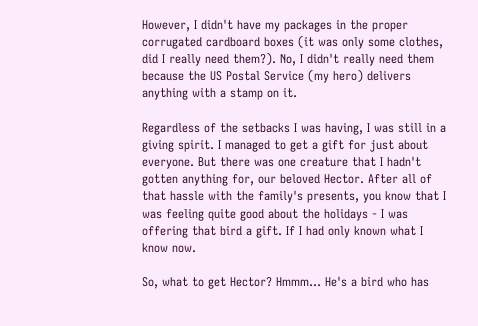However, I didn't have my packages in the proper corrugated cardboard boxes (it was only some clothes, did I really need them?). No, I didn't really need them because the US Postal Service (my hero) delivers anything with a stamp on it.

Regardless of the setbacks I was having, I was still in a giving spirit. I managed to get a gift for just about everyone. But there was one creature that I hadn't gotten anything for, our beloved Hector. After all of that hassle with the family's presents, you know that I was feeling quite good about the holidays - I was offering that bird a gift. If I had only known what I know now.

So, what to get Hector? Hmmm... He's a bird who has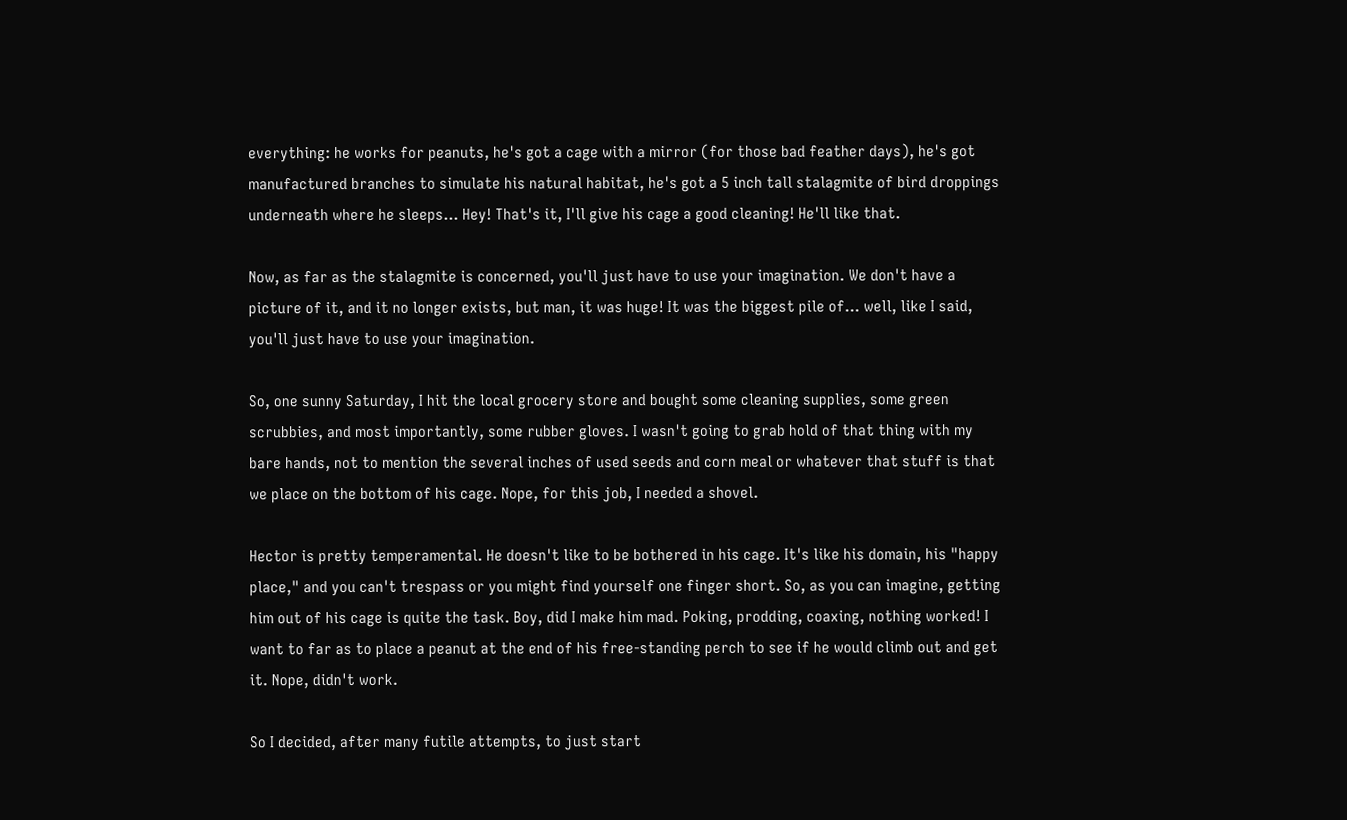everything: he works for peanuts, he's got a cage with a mirror (for those bad feather days), he's got manufactured branches to simulate his natural habitat, he's got a 5 inch tall stalagmite of bird droppings underneath where he sleeps... Hey! That's it, I'll give his cage a good cleaning! He'll like that.

Now, as far as the stalagmite is concerned, you'll just have to use your imagination. We don't have a picture of it, and it no longer exists, but man, it was huge! It was the biggest pile of... well, like I said, you'll just have to use your imagination.

So, one sunny Saturday, I hit the local grocery store and bought some cleaning supplies, some green scrubbies, and most importantly, some rubber gloves. I wasn't going to grab hold of that thing with my bare hands, not to mention the several inches of used seeds and corn meal or whatever that stuff is that we place on the bottom of his cage. Nope, for this job, I needed a shovel.

Hector is pretty temperamental. He doesn't like to be bothered in his cage. It's like his domain, his "happy place," and you can't trespass or you might find yourself one finger short. So, as you can imagine, getting him out of his cage is quite the task. Boy, did I make him mad. Poking, prodding, coaxing, nothing worked! I want to far as to place a peanut at the end of his free-standing perch to see if he would climb out and get it. Nope, didn't work.

So I decided, after many futile attempts, to just start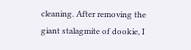cleaning. After removing the giant stalagmite of dookie, I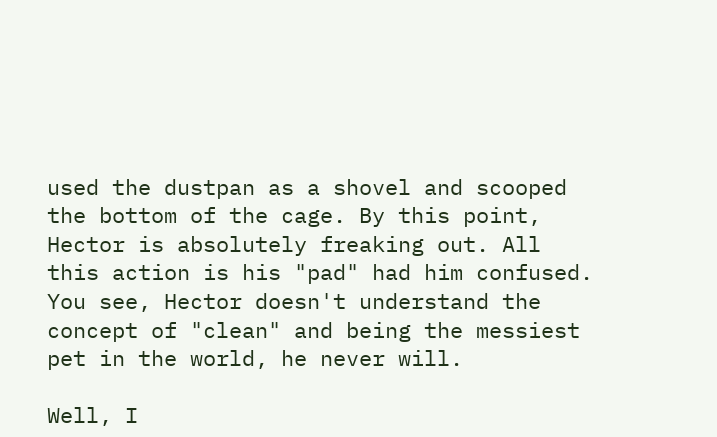used the dustpan as a shovel and scooped the bottom of the cage. By this point, Hector is absolutely freaking out. All this action is his "pad" had him confused. You see, Hector doesn't understand the concept of "clean" and being the messiest pet in the world, he never will.

Well, I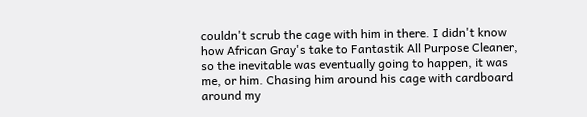couldn't scrub the cage with him in there. I didn't know how African Gray's take to Fantastik All Purpose Cleaner, so the inevitable was eventually going to happen, it was me, or him. Chasing him around his cage with cardboard around my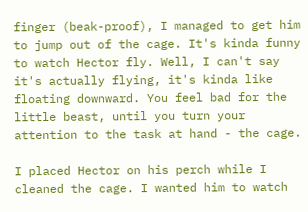finger (beak-proof), I managed to get him to jump out of the cage. It's kinda funny to watch Hector fly. Well, I can't say it's actually flying, it's kinda like floating downward. You feel bad for the little beast, until you turn your attention to the task at hand - the cage.

I placed Hector on his perch while I cleaned the cage. I wanted him to watch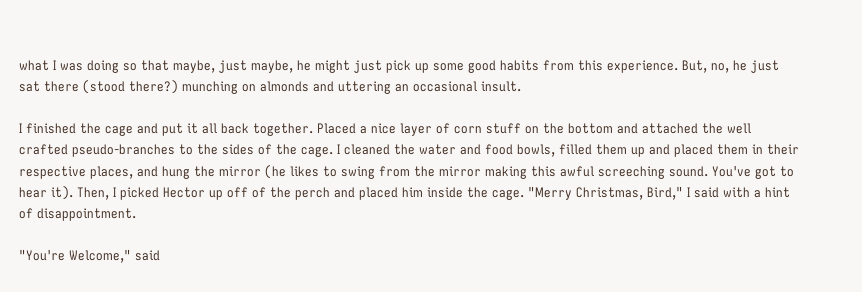what I was doing so that maybe, just maybe, he might just pick up some good habits from this experience. But, no, he just sat there (stood there?) munching on almonds and uttering an occasional insult.

I finished the cage and put it all back together. Placed a nice layer of corn stuff on the bottom and attached the well crafted pseudo-branches to the sides of the cage. I cleaned the water and food bowls, filled them up and placed them in their respective places, and hung the mirror (he likes to swing from the mirror making this awful screeching sound. You've got to hear it). Then, I picked Hector up off of the perch and placed him inside the cage. "Merry Christmas, Bird," I said with a hint of disappointment.

"You're Welcome," said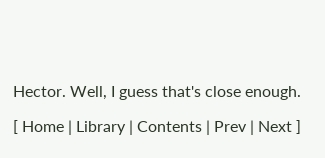Hector. Well, I guess that's close enough.

[ Home | Library | Contents | Prev | Next ]